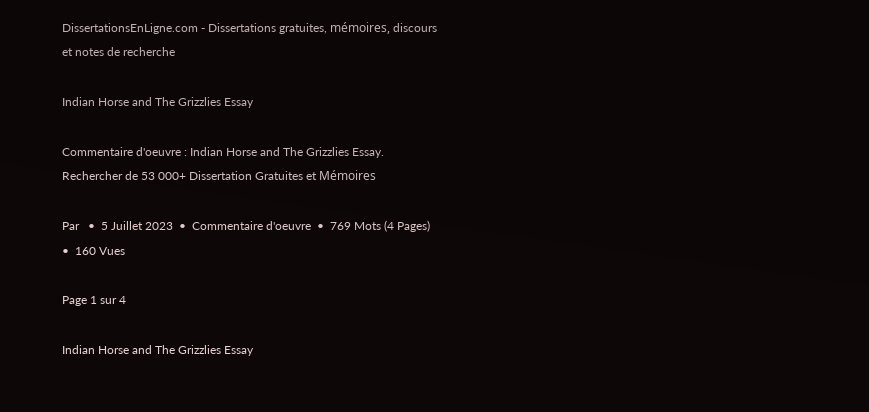DissertationsEnLigne.com - Dissertations gratuites, mémoires, discours et notes de recherche

Indian Horse and The Grizzlies Essay

Commentaire d'oeuvre : Indian Horse and The Grizzlies Essay. Rechercher de 53 000+ Dissertation Gratuites et Mémoires

Par   •  5 Juillet 2023  •  Commentaire d'oeuvre  •  769 Mots (4 Pages)  •  160 Vues

Page 1 sur 4

Indian Horse and The Grizzlies Essay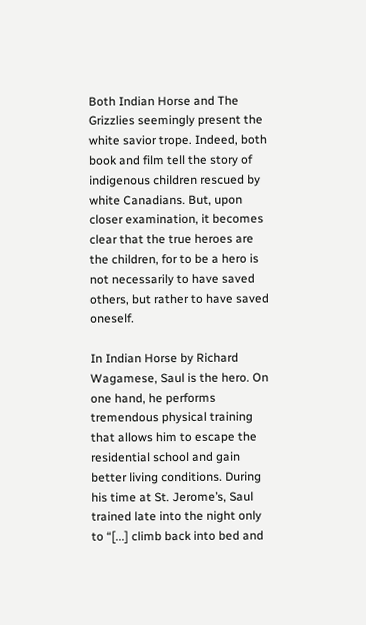Both Indian Horse and The Grizzlies seemingly present the white savior trope. Indeed, both book and film tell the story of indigenous children rescued by white Canadians. But, upon closer examination, it becomes clear that the true heroes are the children, for to be a hero is not necessarily to have saved others, but rather to have saved oneself.

In Indian Horse by Richard Wagamese, Saul is the hero. On one hand, he performs tremendous physical training that allows him to escape the residential school and gain better living conditions. During his time at St. Jerome’s, Saul trained late into the night only to “[...] climb back into bed and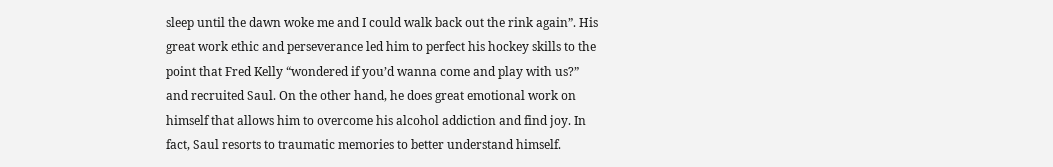sleep until the dawn woke me and I could walk back out the rink again”. His great work ethic and perseverance led him to perfect his hockey skills to the point that Fred Kelly “wondered if you’d wanna come and play with us?” and recruited Saul. On the other hand, he does great emotional work on himself that allows him to overcome his alcohol addiction and find joy. In fact, Saul resorts to traumatic memories to better understand himself.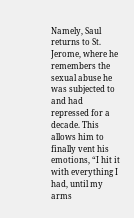Namely, Saul returns to St. Jerome, where he remembers the sexual abuse he was subjected to and had repressed for a decade. This allows him to finally vent his emotions, “I hit it with everything I had, until my arms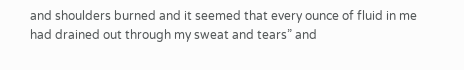and shoulders burned and it seemed that every ounce of fluid in me had drained out through my sweat and tears” and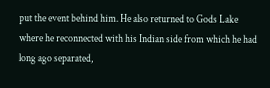put the event behind him. He also returned to Gods Lake where he reconnected with his Indian side from which he had long ago separated,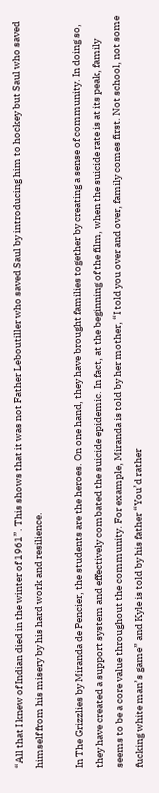“All that I knew of Indian died in the winter of 1961”. This shows that it was not Father Leboutiller who saved Saul by introducing him to hockey but Saul who saved himself from his misery by his hard work and resilience.

In The Grizzlies by Miranda de Pencier, the students are the heroes. On one hand, they have brought families together by creating a sense of community. In doing so, they have created a support system and effectively combated the suicide epidemic. In fact, at the beginning of the film, when the suicide rate is at its peak, family seems to be a core value throughout the community. For example, Miranda is told by her mother, “I told you over and over, family comes first. Not school, not some fucking white man’s game” and Kyle is told by his father “You’d rather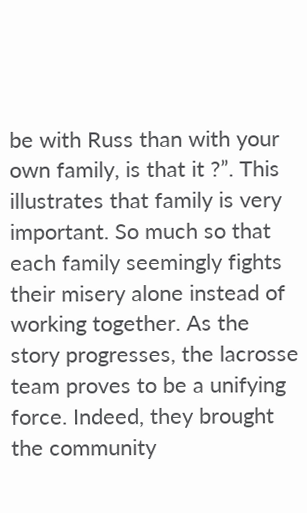be with Russ than with your own family, is that it ?”. This illustrates that family is very important. So much so that each family seemingly fights their misery alone instead of working together. As the story progresses, the lacrosse team proves to be a unifying force. Indeed, they brought the community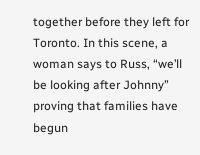together before they left for Toronto. In this scene, a woman says to Russ, “we’ll be looking after Johnny” proving that families have begun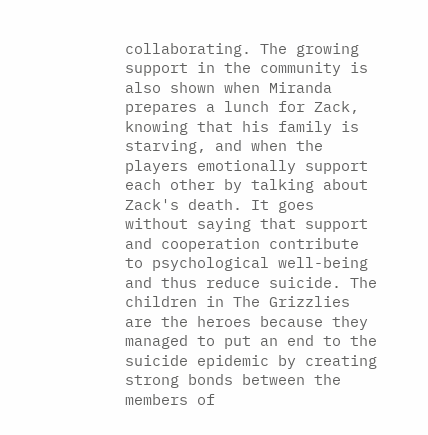collaborating. The growing support in the community is also shown when Miranda prepares a lunch for Zack, knowing that his family is starving, and when the players emotionally support each other by talking about Zack's death. It goes without saying that support and cooperation contribute to psychological well-being and thus reduce suicide. The children in The Grizzlies are the heroes because they managed to put an end to the suicide epidemic by creating strong bonds between the members of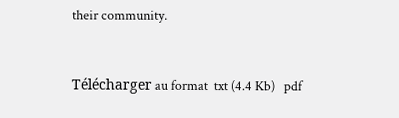their community.


Télécharger au format  txt (4.4 Kb)   pdf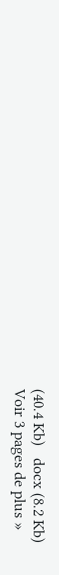(40.4 Kb)   docx (8.2 Kb)
Voir 3 pages de plus »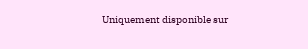Uniquement disponible sur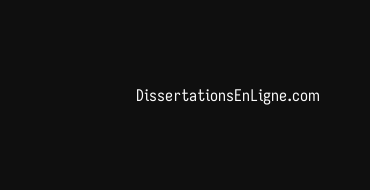DissertationsEnLigne.com